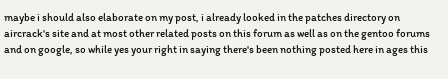maybe i should also elaborate on my post, i already looked in the patches directory on aircrack's site and at most other related posts on this forum as well as on the gentoo forums and on google, so while yes your right in saying there's been nothing posted here in ages this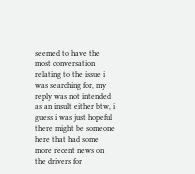seemed to have the most conversation relating to the issue i was searching for, my reply was not intended as an insult either btw, i guess i was just hopeful there might be someone here that had some more recent news on the drivers for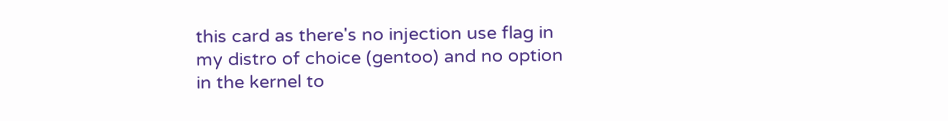this card as there's no injection use flag in my distro of choice (gentoo) and no option in the kernel to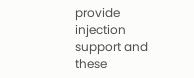provide injection support and these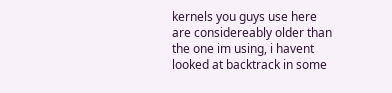kernels you guys use here are considereably older than the one im using, i havent looked at backtrack in some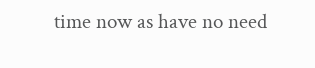time now as have no need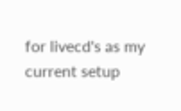for livecd's as my current setup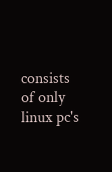consists of only linux pc's